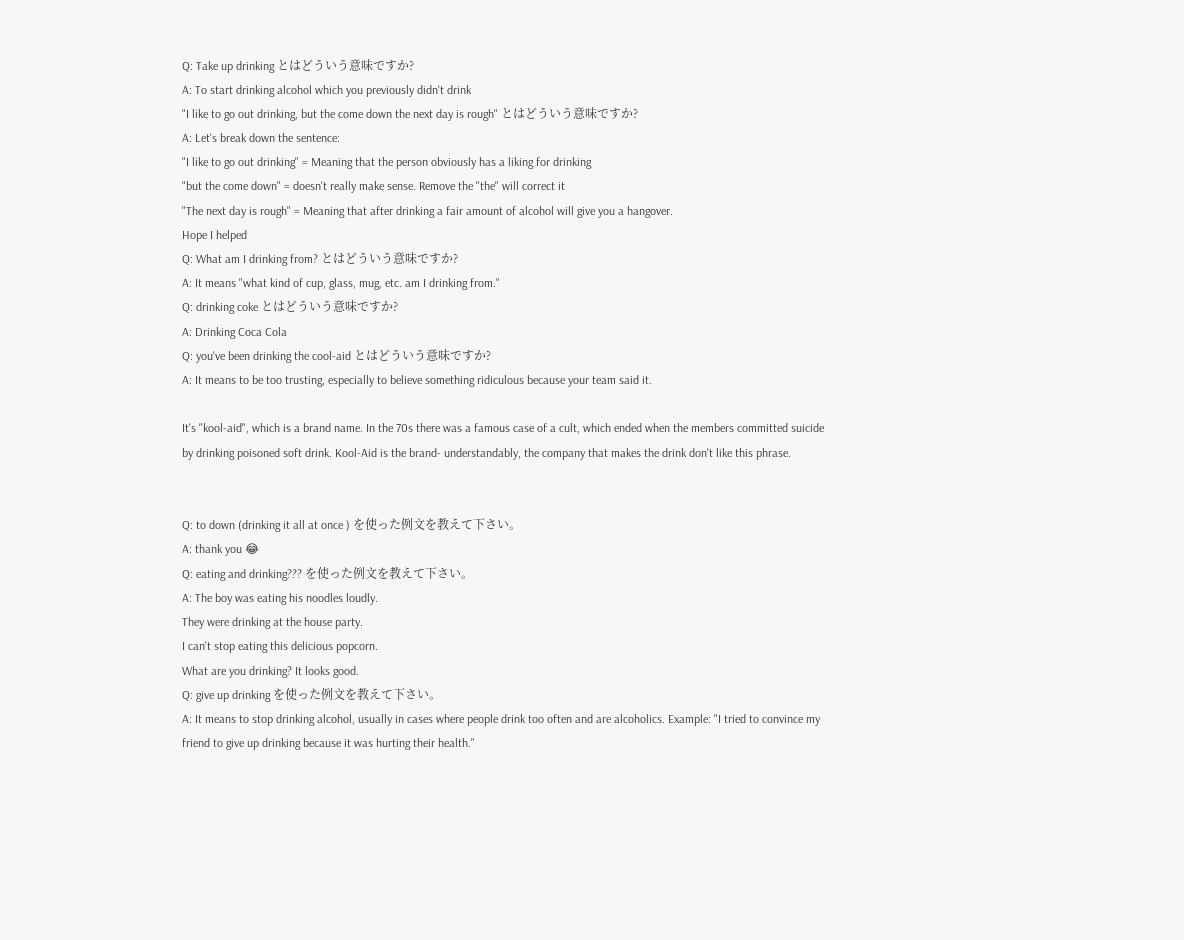Q: Take up drinking とはどういう意味ですか?
A: To start drinking alcohol which you previously didn't drink
"I like to go out drinking, but the come down the next day is rough" とはどういう意味ですか?
A: Let's break down the sentence:
"I like to go out drinking" = Meaning that the person obviously has a liking for drinking
"but the come down" = doesn't really make sense. Remove the "the" will correct it
"The next day is rough" = Meaning that after drinking a fair amount of alcohol will give you a hangover.
Hope I helped
Q: What am I drinking from? とはどういう意味ですか?
A: It means "what kind of cup, glass, mug, etc. am I drinking from."
Q: drinking coke とはどういう意味ですか?
A: Drinking Coca Cola
Q: you've been drinking the cool-aid とはどういう意味ですか?
A: It means to be too trusting, especially to believe something ridiculous because your team said it.

It's "kool-aid", which is a brand name. In the 70s there was a famous case of a cult, which ended when the members committed suicide by drinking poisoned soft drink. Kool-Aid is the brand- understandably, the company that makes the drink don't like this phrase.


Q: to down (drinking it all at once ) を使った例文を教えて下さい。
A: thank you 😂
Q: eating and drinking??? を使った例文を教えて下さい。
A: The boy was eating his noodles loudly.
They were drinking at the house party.
I can't stop eating this delicious popcorn.
What are you drinking? It looks good.
Q: give up drinking を使った例文を教えて下さい。
A: It means to stop drinking alcohol, usually in cases where people drink too often and are alcoholics. Example: "I tried to convince my friend to give up drinking because it was hurting their health."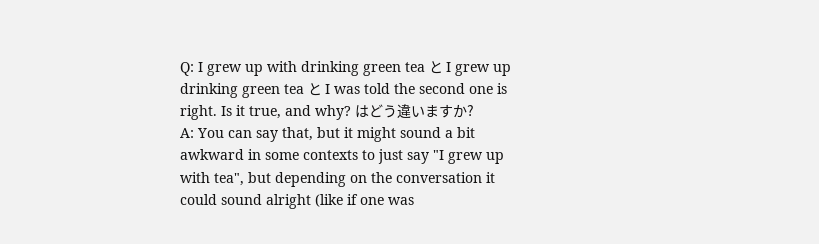Q: I grew up with drinking green tea と I grew up drinking green tea と I was told the second one is right. Is it true, and why? はどう違いますか?
A: You can say that, but it might sound a bit awkward in some contexts to just say "I grew up with tea", but depending on the conversation it could sound alright (like if one was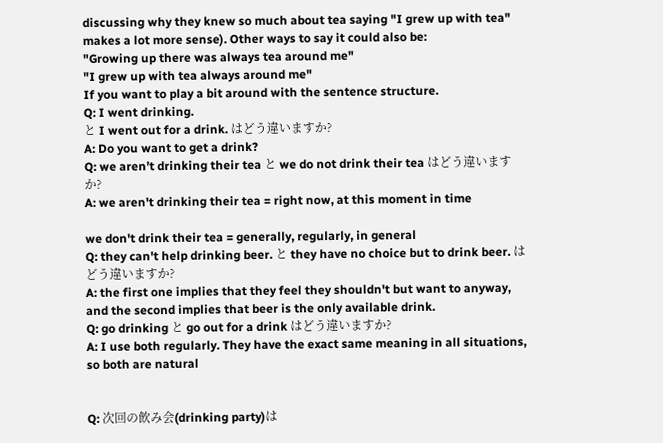discussing why they knew so much about tea saying "I grew up with tea" makes a lot more sense). Other ways to say it could also be:
"Growing up there was always tea around me"
"I grew up with tea always around me"
If you want to play a bit around with the sentence structure.
Q: I went drinking.
と I went out for a drink. はどう違いますか?
A: Do you want to get a drink?
Q: we aren’t drinking their tea と we do not drink their tea はどう違いますか?
A: we aren't drinking their tea = right now, at this moment in time

we don't drink their tea = generally, regularly, in general
Q: they can't help drinking beer. と they have no choice but to drink beer. はどう違いますか?
A: the first one implies that they feel they shouldn't but want to anyway, and the second implies that beer is the only available drink.
Q: go drinking と go out for a drink はどう違いますか?
A: I use both regularly. They have the exact same meaning in all situations, so both are natural


Q: 次回の飲み会(drinking party)は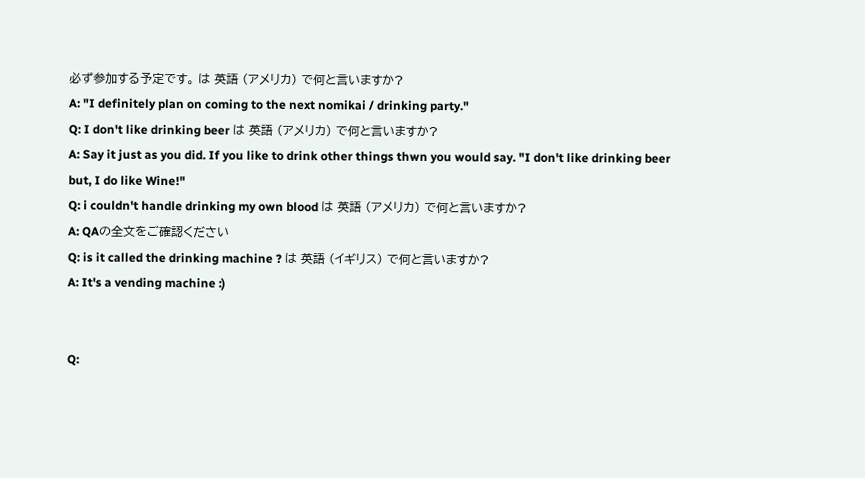必ず参加する予定です。 は 英語 (アメリカ) で何と言いますか?
A: "I definitely plan on coming to the next nomikai / drinking party."
Q: I don't like drinking beer は 英語 (アメリカ) で何と言いますか?
A: Say it just as you did. If you like to drink other things thwn you would say. "I don't like drinking beer but, I do like Wine!"
Q: i couldn't handle drinking my own blood は 英語 (アメリカ) で何と言いますか?
A: QAの全文をご確認ください
Q: is it called the drinking machine ? は 英語 (イギリス) で何と言いますか?
A: It's a vending machine :)


Q: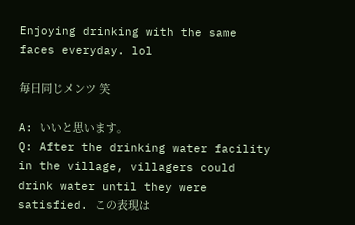Enjoying drinking with the same faces everyday. lol

毎日同じメンツ 笑

A: いいと思います。
Q: After the drinking water facility in the village, villagers could drink water until they were satisfied. この表現は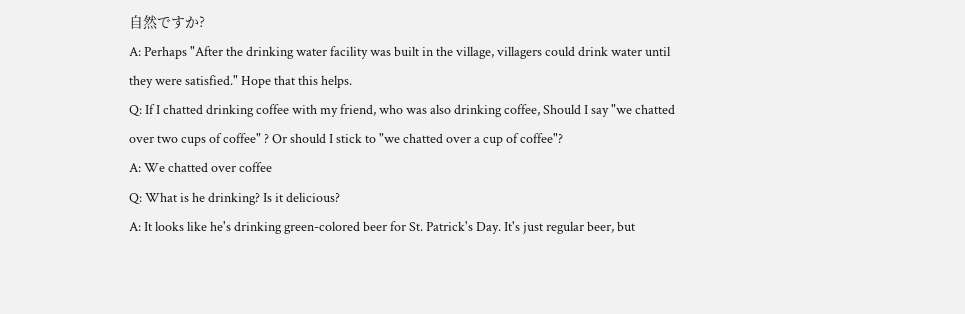自然ですか?
A: Perhaps "After the drinking water facility was built in the village, villagers could drink water until they were satisfied." Hope that this helps.
Q: If I chatted drinking coffee with my friend, who was also drinking coffee, Should I say "we chatted over two cups of coffee" ? Or should I stick to "we chatted over a cup of coffee"?
A: We chatted over coffee
Q: What is he drinking? Is it delicious?
A: It looks like he's drinking green-colored beer for St. Patrick's Day. It's just regular beer, but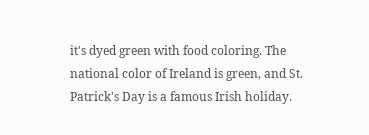it's dyed green with food coloring. The national color of Ireland is green, and St. Patrick's Day is a famous Irish holiday.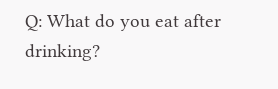Q: What do you eat after drinking?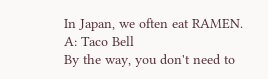In Japan, we often eat RAMEN.
A: Taco Bell
By the way, you don't need to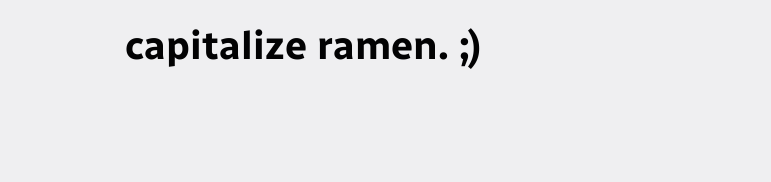capitalize ramen. ;)